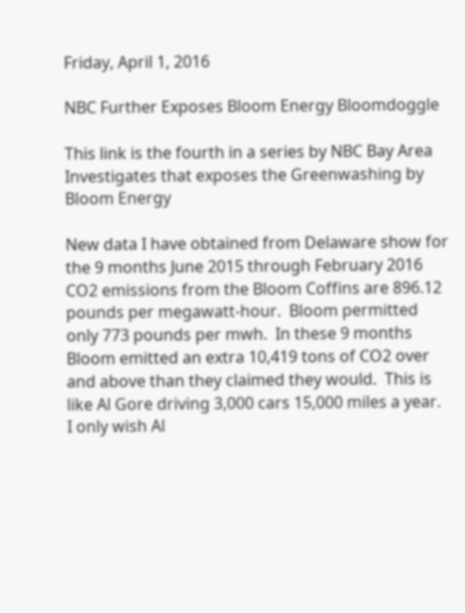Friday, April 1, 2016

NBC Further Exposes Bloom Energy Bloomdoggle

This link is the fourth in a series by NBC Bay Area Investigates that exposes the Greenwashing by Bloom Energy

New data I have obtained from Delaware show for the 9 months June 2015 through February 2016 CO2 emissions from the Bloom Coffins are 896.12 pounds per megawatt-hour.  Bloom permitted only 773 pounds per mwh.  In these 9 months Bloom emitted an extra 10,419 tons of CO2 over and above than they claimed they would.  This is like Al Gore driving 3,000 cars 15,000 miles a year.  I only wish Al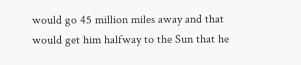would go 45 million miles away and that would get him halfway to the Sun that he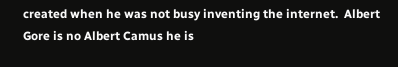created when he was not busy inventing the internet.  Albert Gore is no Albert Camus he is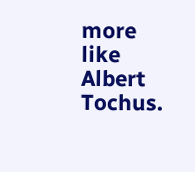more like Albert Tochus.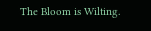The Bloom is Wilting.